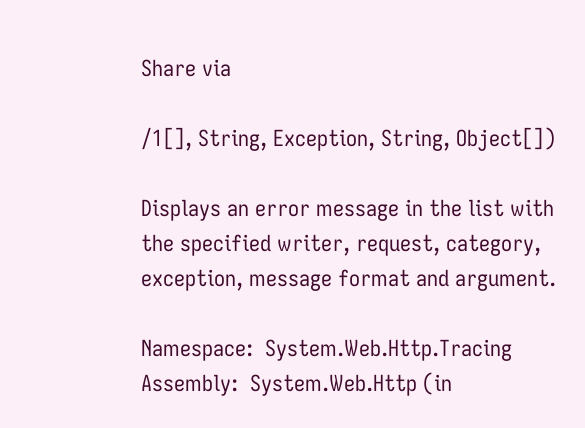Share via

/1[], String, Exception, String, Object[])

Displays an error message in the list with the specified writer, request, category, exception, message format and argument.

Namespace:  System.Web.Http.Tracing
Assembly:  System.Web.Http (in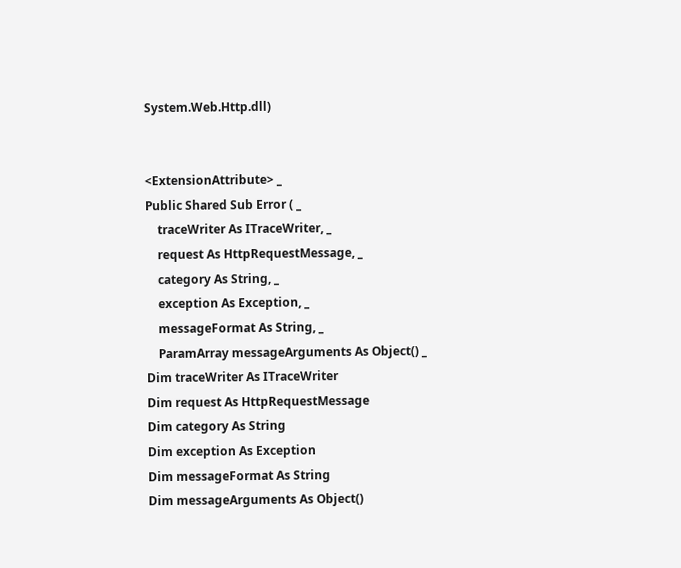System.Web.Http.dll)


<ExtensionAttribute> _
Public Shared Sub Error ( _
    traceWriter As ITraceWriter, _
    request As HttpRequestMessage, _
    category As String, _
    exception As Exception, _
    messageFormat As String, _
    ParamArray messageArguments As Object() _
Dim traceWriter As ITraceWriter
Dim request As HttpRequestMessage
Dim category As String
Dim exception As Exception
Dim messageFormat As String
Dim messageArguments As Object()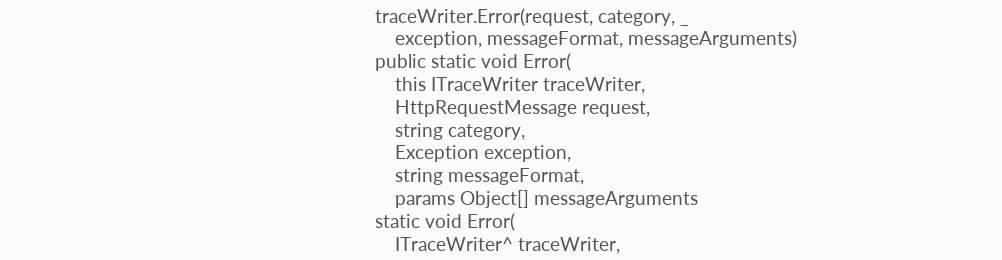traceWriter.Error(request, category, _
    exception, messageFormat, messageArguments)
public static void Error(
    this ITraceWriter traceWriter,
    HttpRequestMessage request,
    string category,
    Exception exception,
    string messageFormat,
    params Object[] messageArguments
static void Error(
    ITraceWriter^ traceWriter,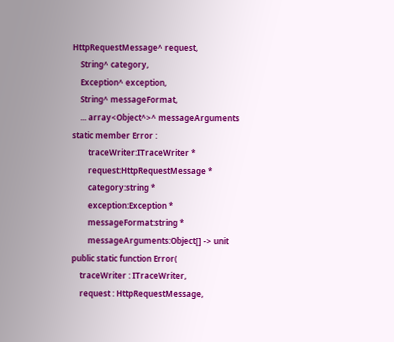HttpRequestMessage^ request,
    String^ category,
    Exception^ exception,
    String^ messageFormat,
    ... array<Object^>^ messageArguments
static member Error :
        traceWriter:ITraceWriter *
        request:HttpRequestMessage *
        category:string *
        exception:Exception *
        messageFormat:string *
        messageArguments:Object[] -> unit
public static function Error(
    traceWriter : ITraceWriter,
    request : HttpRequestMessage,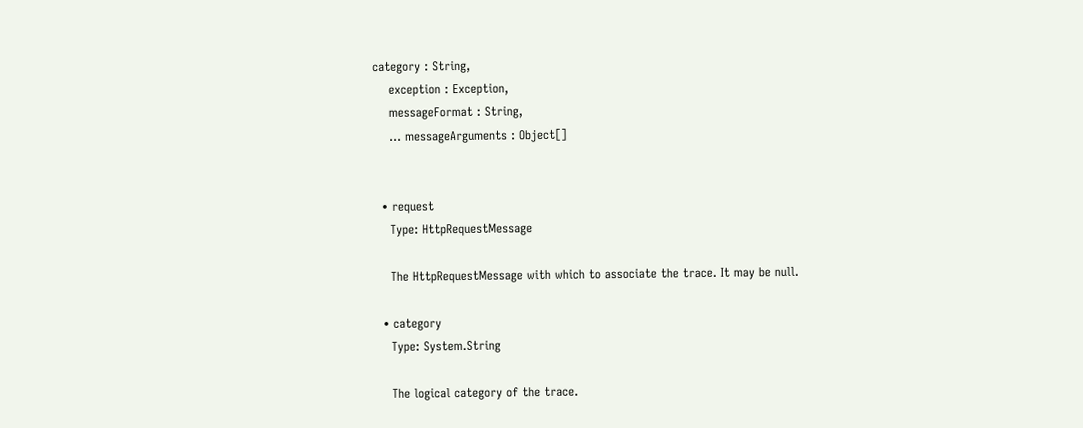category : String,
    exception : Exception,
    messageFormat : String,
    ... messageArguments : Object[]


  • request
    Type: HttpRequestMessage

    The HttpRequestMessage with which to associate the trace. It may be null.

  • category
    Type: System.String

    The logical category of the trace.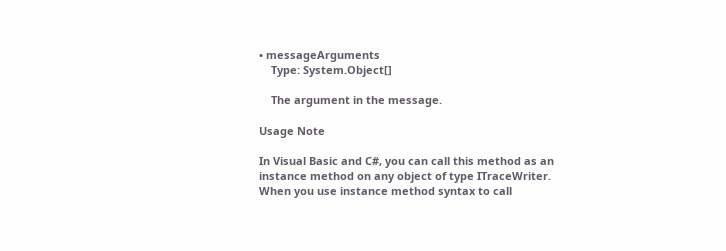• messageArguments
    Type: System.Object[]

    The argument in the message.

Usage Note

In Visual Basic and C#, you can call this method as an instance method on any object of type ITraceWriter. When you use instance method syntax to call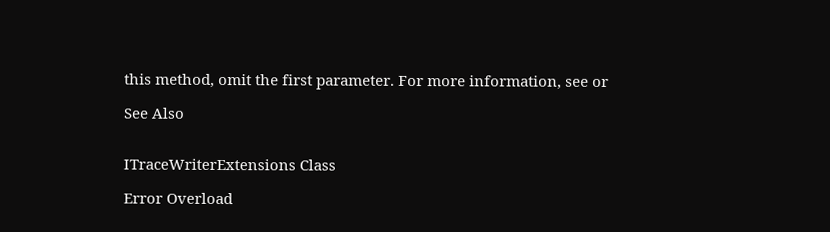this method, omit the first parameter. For more information, see or

See Also


ITraceWriterExtensions Class

Error Overload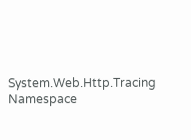System.Web.Http.Tracing Namespace